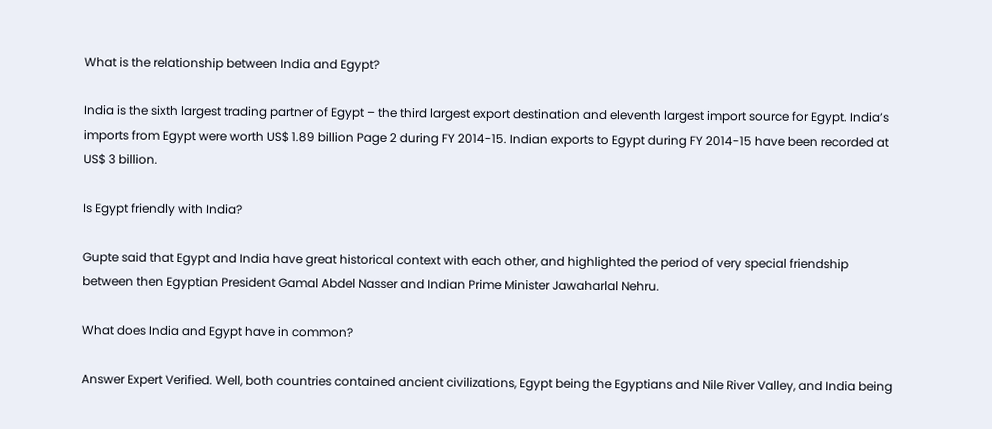What is the relationship between India and Egypt?

India is the sixth largest trading partner of Egypt – the third largest export destination and eleventh largest import source for Egypt. India’s imports from Egypt were worth US$ 1.89 billion Page 2 during FY 2014-15. Indian exports to Egypt during FY 2014-15 have been recorded at US$ 3 billion.

Is Egypt friendly with India?

Gupte said that Egypt and India have great historical context with each other, and highlighted the period of very special friendship between then Egyptian President Gamal Abdel Nasser and Indian Prime Minister Jawaharlal Nehru.

What does India and Egypt have in common?

Answer Expert Verified. Well, both countries contained ancient civilizations, Egypt being the Egyptians and Nile River Valley, and India being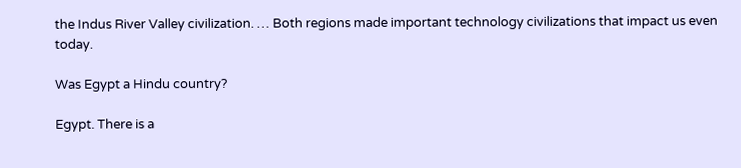the Indus River Valley civilization. … Both regions made important technology civilizations that impact us even today.

Was Egypt a Hindu country?

Egypt. There is a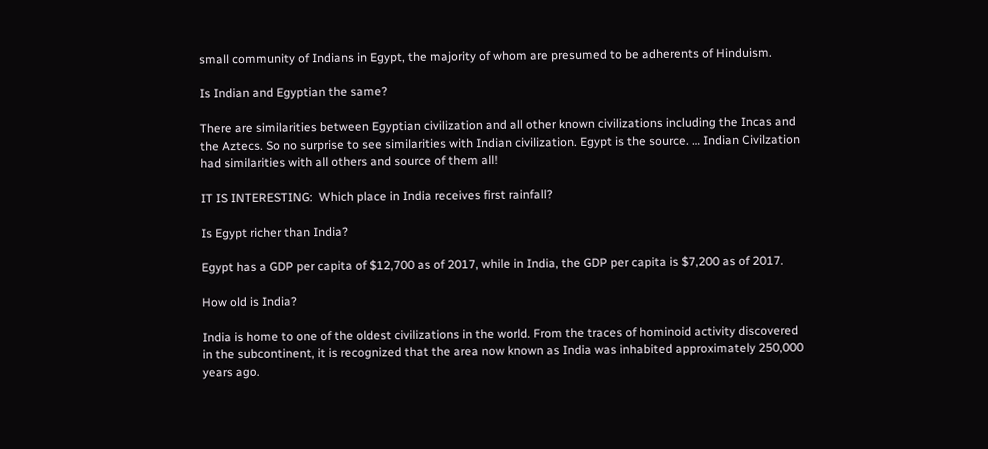small community of Indians in Egypt, the majority of whom are presumed to be adherents of Hinduism.

Is Indian and Egyptian the same?

There are similarities between Egyptian civilization and all other known civilizations including the Incas and the Aztecs. So no surprise to see similarities with Indian civilization. Egypt is the source. … Indian Civilzation had similarities with all others and source of them all!

IT IS INTERESTING:  Which place in India receives first rainfall?

Is Egypt richer than India?

Egypt has a GDP per capita of $12,700 as of 2017, while in India, the GDP per capita is $7,200 as of 2017.

How old is India?

India is home to one of the oldest civilizations in the world. From the traces of hominoid activity discovered in the subcontinent, it is recognized that the area now known as India was inhabited approximately 250,000 years ago.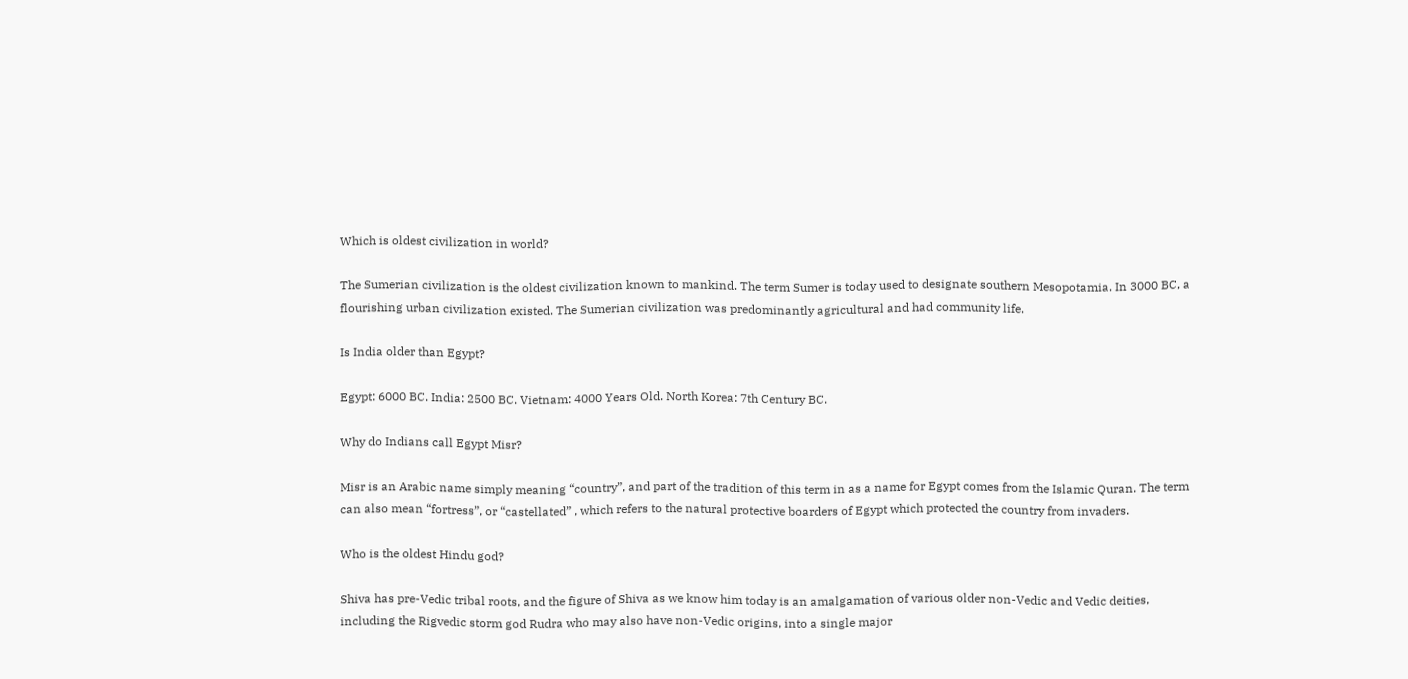Which is oldest civilization in world?

The Sumerian civilization is the oldest civilization known to mankind. The term Sumer is today used to designate southern Mesopotamia. In 3000 BC, a flourishing urban civilization existed. The Sumerian civilization was predominantly agricultural and had community life.

Is India older than Egypt?

Egypt: 6000 BC. India: 2500 BC. Vietnam: 4000 Years Old. North Korea: 7th Century BC.

Why do Indians call Egypt Misr?

Misr is an Arabic name simply meaning “country”, and part of the tradition of this term in as a name for Egypt comes from the Islamic Quran. The term can also mean “fortress”, or “castellated” , which refers to the natural protective boarders of Egypt which protected the country from invaders.

Who is the oldest Hindu god?

Shiva has pre-Vedic tribal roots, and the figure of Shiva as we know him today is an amalgamation of various older non-Vedic and Vedic deities, including the Rigvedic storm god Rudra who may also have non-Vedic origins, into a single major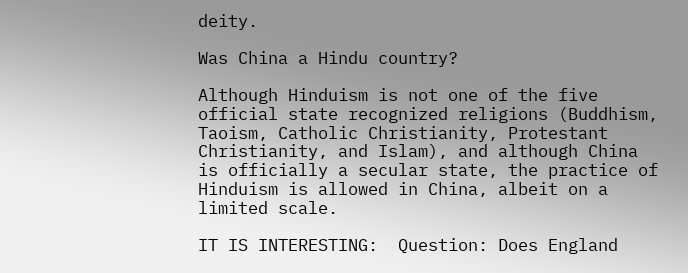deity.

Was China a Hindu country?

Although Hinduism is not one of the five official state recognized religions (Buddhism, Taoism, Catholic Christianity, Protestant Christianity, and Islam), and although China is officially a secular state, the practice of Hinduism is allowed in China, albeit on a limited scale.

IT IS INTERESTING:  Question: Does England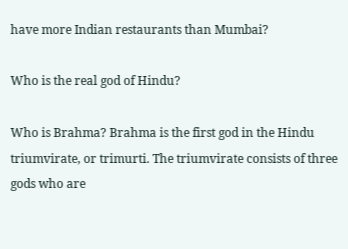have more Indian restaurants than Mumbai?

Who is the real god of Hindu?

Who is Brahma? Brahma is the first god in the Hindu triumvirate, or trimurti. The triumvirate consists of three gods who are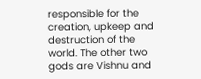responsible for the creation, upkeep and destruction of the world. The other two gods are Vishnu and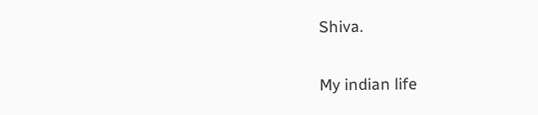Shiva.

My indian life